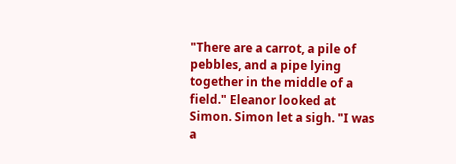"There are a carrot, a pile of pebbles, and a pipe lying together in the middle of a field." Eleanor looked at Simon. Simon let a sigh. "I was a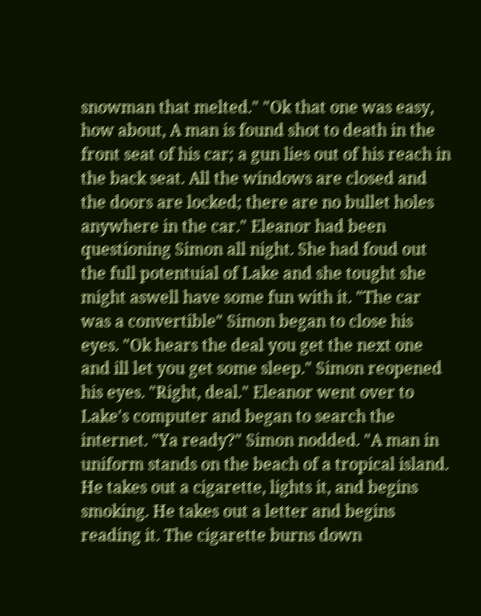snowman that melted." "Ok that one was easy, how about, A man is found shot to death in the front seat of his car; a gun lies out of his reach in the back seat. All the windows are closed and the doors are locked; there are no bullet holes anywhere in the car." Eleanor had been questioning Simon all night. She had foud out the full potentuial of Lake and she tought she might aswell have some fun with it. "The car was a convertible" Simon began to close his eyes. "Ok hears the deal you get the next one and ill let you get some sleep." Simon reopened his eyes. "Right, deal." Eleanor went over to Lake's computer and began to search the internet. "Ya ready?" Simon nodded. "A man in uniform stands on the beach of a tropical island. He takes out a cigarette, lights it, and begins smoking. He takes out a letter and begins reading it. The cigarette burns down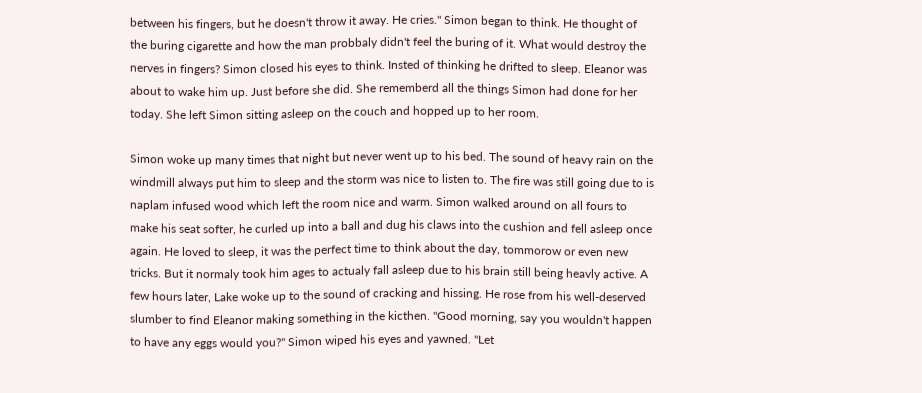between his fingers, but he doesn't throw it away. He cries." Simon began to think. He thought of the buring cigarette and how the man probbaly didn't feel the buring of it. What would destroy the nerves in fingers? Simon closed his eyes to think. Insted of thinking he drifted to sleep. Eleanor was about to wake him up. Just before she did. She rememberd all the things Simon had done for her today. She left Simon sitting asleep on the couch and hopped up to her room.

Simon woke up many times that night but never went up to his bed. The sound of heavy rain on the windmill always put him to sleep and the storm was nice to listen to. The fire was still going due to is naplam infused wood which left the room nice and warm. Simon walked around on all fours to make his seat softer, he curled up into a ball and dug his claws into the cushion and fell asleep once again. He loved to sleep, it was the perfect time to think about the day, tommorow or even new tricks. But it normaly took him ages to actualy fall asleep due to his brain still being heavly active. A few hours later, Lake woke up to the sound of cracking and hissing. He rose from his well-deserved slumber to find Eleanor making something in the kicthen. "Good morning, say you wouldn't happen to have any eggs would you?" Simon wiped his eyes and yawned. "Let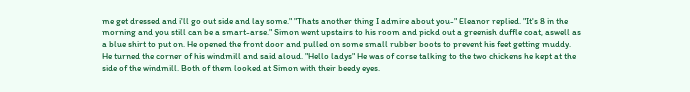me get dressed and i'll go out side and lay some." "Thats another thing I admire about you-" Eleanor replied. "It's 8 in the morning and you still can be a smart-arse." Simon went upstairs to his room and pickd out a greenish duffle coat, aswell as a blue shirt to put on. He opened the front door and pulled on some small rubber boots to prevent his feet getting muddy. He turned the corner of his windmill and said aloud. "Hello ladys" He was of corse talking to the two chickens he kept at the side of the windmill. Both of them looked at Simon with their beedy eyes.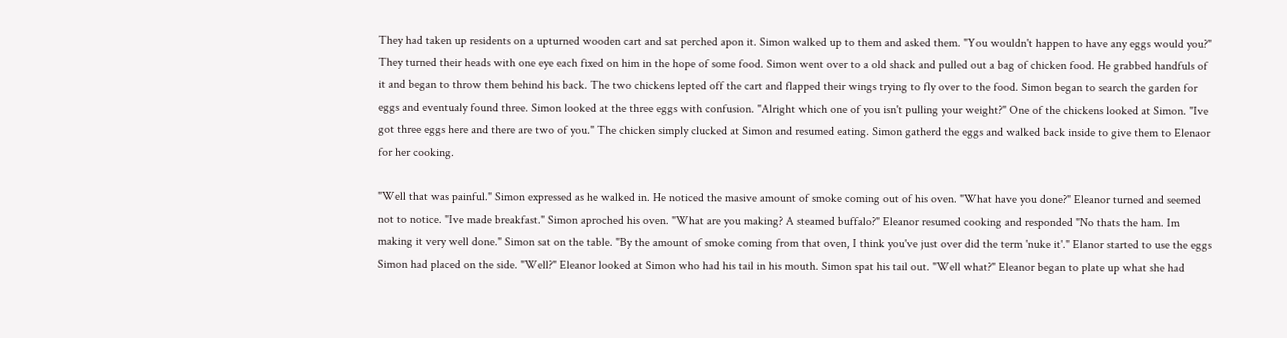They had taken up residents on a upturned wooden cart and sat perched apon it. Simon walked up to them and asked them. "You wouldn't happen to have any eggs would you?" They turned their heads with one eye each fixed on him in the hope of some food. Simon went over to a old shack and pulled out a bag of chicken food. He grabbed handfuls of it and began to throw them behind his back. The two chickens lepted off the cart and flapped their wings trying to fly over to the food. Simon began to search the garden for eggs and eventualy found three. Simon looked at the three eggs with confusion. "Alright which one of you isn't pulling your weight?" One of the chickens looked at Simon. "Ive got three eggs here and there are two of you." The chicken simply clucked at Simon and resumed eating. Simon gatherd the eggs and walked back inside to give them to Elenaor for her cooking.

"Well that was painful." Simon expressed as he walked in. He noticed the masive amount of smoke coming out of his oven. "What have you done?" Eleanor turned and seemed not to notice. "Ive made breakfast." Simon aproched his oven. "What are you making? A steamed buffalo?" Eleanor resumed cooking and responded "No thats the ham. Im making it very well done." Simon sat on the table. "By the amount of smoke coming from that oven, I think you've just over did the term 'nuke it'." Elanor started to use the eggs Simon had placed on the side. "Well?" Eleanor looked at Simon who had his tail in his mouth. Simon spat his tail out. "Well what?" Eleanor began to plate up what she had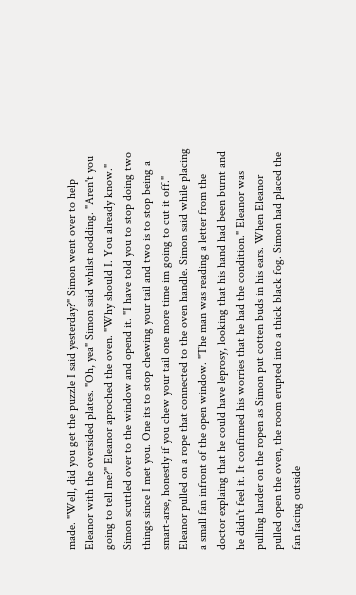made. "Well, did you get the puzzle I said yesterday?" Simon went over to help Eleanor with the oversided plates. "Oh, yea" Simon said whilst nodding. "Aren't you going to tell me?" Eleanor aproched the oven. "Why should I. You already know." Simon scuttled over to the window and opend it. "I have told you to stop doing two things since I met you. One its to stop chewing your tail and two is to stop being a smart-arse, honestly if you chew your tail one more time im going to cut it off." Eleanor pulled on a rope that connected to the oven handle. Simon said while placing a small fan infront of the open window. "The man was reading a letter from the doctor explaing that he could have leprosy, looking that his hand had been burnt and he didn't feel it. It confirmed his worries that he had the condition." Eleanor was pulling harder on the ropen as Simon put cotten buds in his ears. When Eleanor pulled open the oven, the room erupted into a thick black fog. Simon had placed the fan facing outside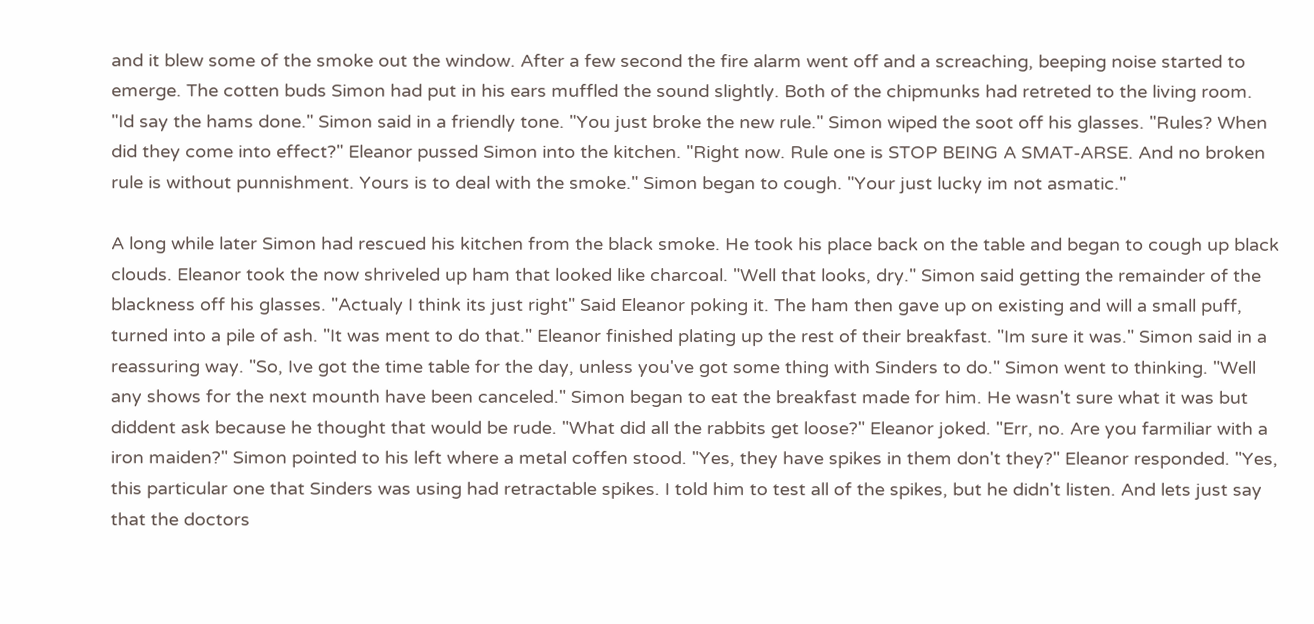and it blew some of the smoke out the window. After a few second the fire alarm went off and a screaching, beeping noise started to emerge. The cotten buds Simon had put in his ears muffled the sound slightly. Both of the chipmunks had retreted to the living room. "Id say the hams done." Simon said in a friendly tone. "You just broke the new rule." Simon wiped the soot off his glasses. "Rules? When did they come into effect?" Eleanor pussed Simon into the kitchen. "Right now. Rule one is STOP BEING A SMAT-ARSE. And no broken rule is without punnishment. Yours is to deal with the smoke." Simon began to cough. "Your just lucky im not asmatic."

A long while later Simon had rescued his kitchen from the black smoke. He took his place back on the table and began to cough up black clouds. Eleanor took the now shriveled up ham that looked like charcoal. "Well that looks, dry." Simon said getting the remainder of the blackness off his glasses. "Actualy I think its just right" Said Eleanor poking it. The ham then gave up on existing and will a small puff, turned into a pile of ash. "It was ment to do that." Eleanor finished plating up the rest of their breakfast. "Im sure it was." Simon said in a reassuring way. "So, Ive got the time table for the day, unless you've got some thing with Sinders to do." Simon went to thinking. "Well any shows for the next mounth have been canceled." Simon began to eat the breakfast made for him. He wasn't sure what it was but diddent ask because he thought that would be rude. "What did all the rabbits get loose?" Eleanor joked. "Err, no. Are you farmiliar with a iron maiden?" Simon pointed to his left where a metal coffen stood. "Yes, they have spikes in them don't they?" Eleanor responded. "Yes, this particular one that Sinders was using had retractable spikes. I told him to test all of the spikes, but he didn't listen. And lets just say that the doctors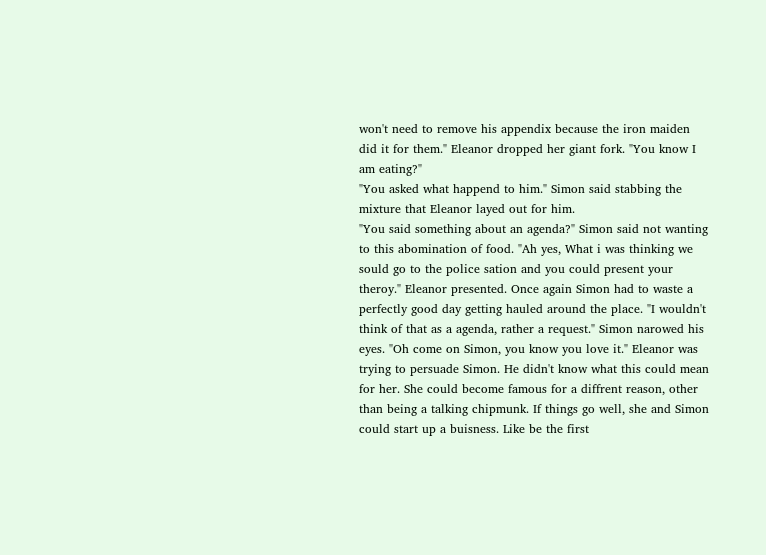won't need to remove his appendix because the iron maiden did it for them." Eleanor dropped her giant fork. "You know I am eating?"
"You asked what happend to him." Simon said stabbing the mixture that Eleanor layed out for him.
"You said something about an agenda?" Simon said not wanting to this abomination of food. "Ah yes, What i was thinking we sould go to the police sation and you could present your theroy." Eleanor presented. Once again Simon had to waste a perfectly good day getting hauled around the place. "I wouldn't think of that as a agenda, rather a request." Simon narowed his eyes. "Oh come on Simon, you know you love it." Eleanor was trying to persuade Simon. He didn't know what this could mean for her. She could become famous for a diffrent reason, other than being a talking chipmunk. If things go well, she and Simon could start up a buisness. Like be the first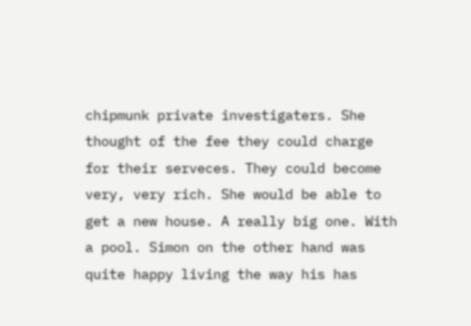chipmunk private investigaters. She thought of the fee they could charge for their serveces. They could become very, very rich. She would be able to get a new house. A really big one. With a pool. Simon on the other hand was quite happy living the way his has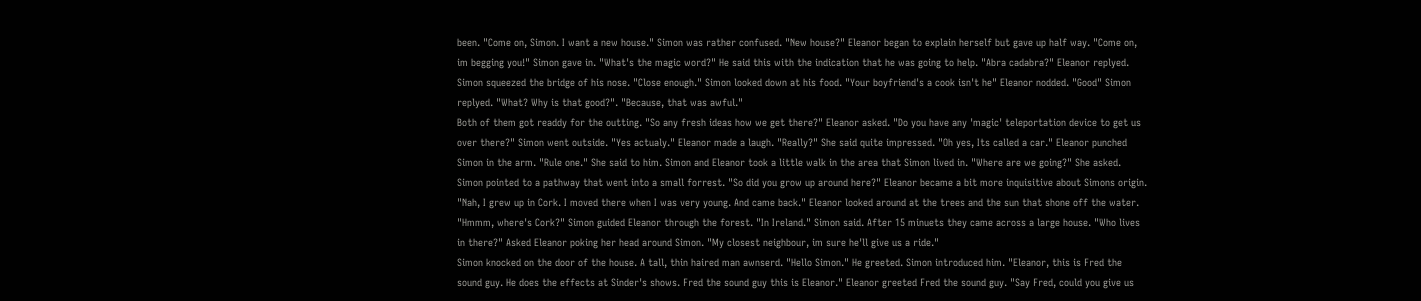been. "Come on, Simon. I want a new house." Simon was rather confused. "New house?" Eleanor began to explain herself but gave up half way. "Come on, im begging you!" Simon gave in. "What's the magic word?" He said this with the indication that he was going to help. "Abra cadabra?" Eleanor replyed. Simon squeezed the bridge of his nose. "Close enough." Simon looked down at his food. "Your boyfriend's a cook isn't he" Eleanor nodded. "Good" Simon replyed. "What? Why is that good?". "Because, that was awful."
Both of them got readdy for the outting. "So any fresh ideas how we get there?" Eleanor asked. "Do you have any 'magic' teleportation device to get us over there?" Simon went outside. "Yes actualy." Eleanor made a laugh. "Really?" She said quite impressed. "Oh yes, Its called a car." Eleanor punched Simon in the arm. "Rule one." She said to him. Simon and Eleanor took a little walk in the area that Simon lived in. "Where are we going?" She asked. Simon pointed to a pathway that went into a small forrest. "So did you grow up around here?" Eleanor became a bit more inquisitive about Simons origin. "Nah, I grew up in Cork. I moved there when I was very young. And came back." Eleanor looked around at the trees and the sun that shone off the water. "Hmmm, where's Cork?" Simon guided Eleanor through the forest. "In Ireland." Simon said. After 15 minuets they came across a large house. "Who lives in there?" Asked Eleanor poking her head around Simon. "My closest neighbour, im sure he'll give us a ride."
Simon knocked on the door of the house. A tall, thin haired man awnserd. "Hello Simon." He greeted. Simon introduced him. "Eleanor, this is Fred the sound guy. He does the effects at Sinder's shows. Fred the sound guy this is Eleanor." Eleanor greeted Fred the sound guy. "Say Fred, could you give us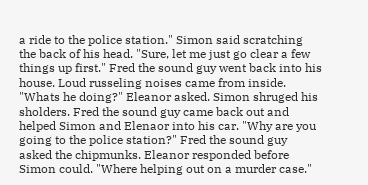a ride to the police station." Simon said scratching the back of his head. "Sure, let me just go clear a few things up first." Fred the sound guy went back into his house. Loud russeling noises came from inside. "Whats he doing?" Eleanor asked. Simon shruged his sholders. Fred the sound guy came back out and helped Simon and Elenaor into his car. "Why are you going to the police station?" Fred the sound guy asked the chipmunks. Eleanor responded before Simon could. "Where helping out on a murder case."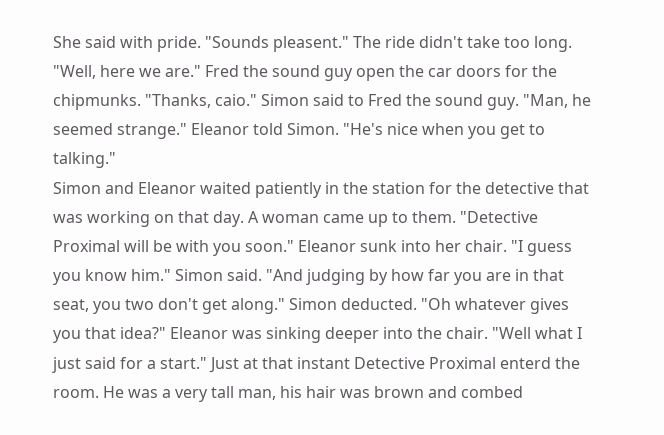She said with pride. "Sounds pleasent." The ride didn't take too long. "Well, here we are." Fred the sound guy open the car doors for the chipmunks. "Thanks, caio." Simon said to Fred the sound guy. "Man, he seemed strange." Eleanor told Simon. "He's nice when you get to talking."
Simon and Eleanor waited patiently in the station for the detective that was working on that day. A woman came up to them. "Detective Proximal will be with you soon." Eleanor sunk into her chair. "I guess you know him." Simon said. "And judging by how far you are in that seat, you two don't get along." Simon deducted. "Oh whatever gives you that idea?" Eleanor was sinking deeper into the chair. "Well what I just said for a start." Just at that instant Detective Proximal enterd the room. He was a very tall man, his hair was brown and combed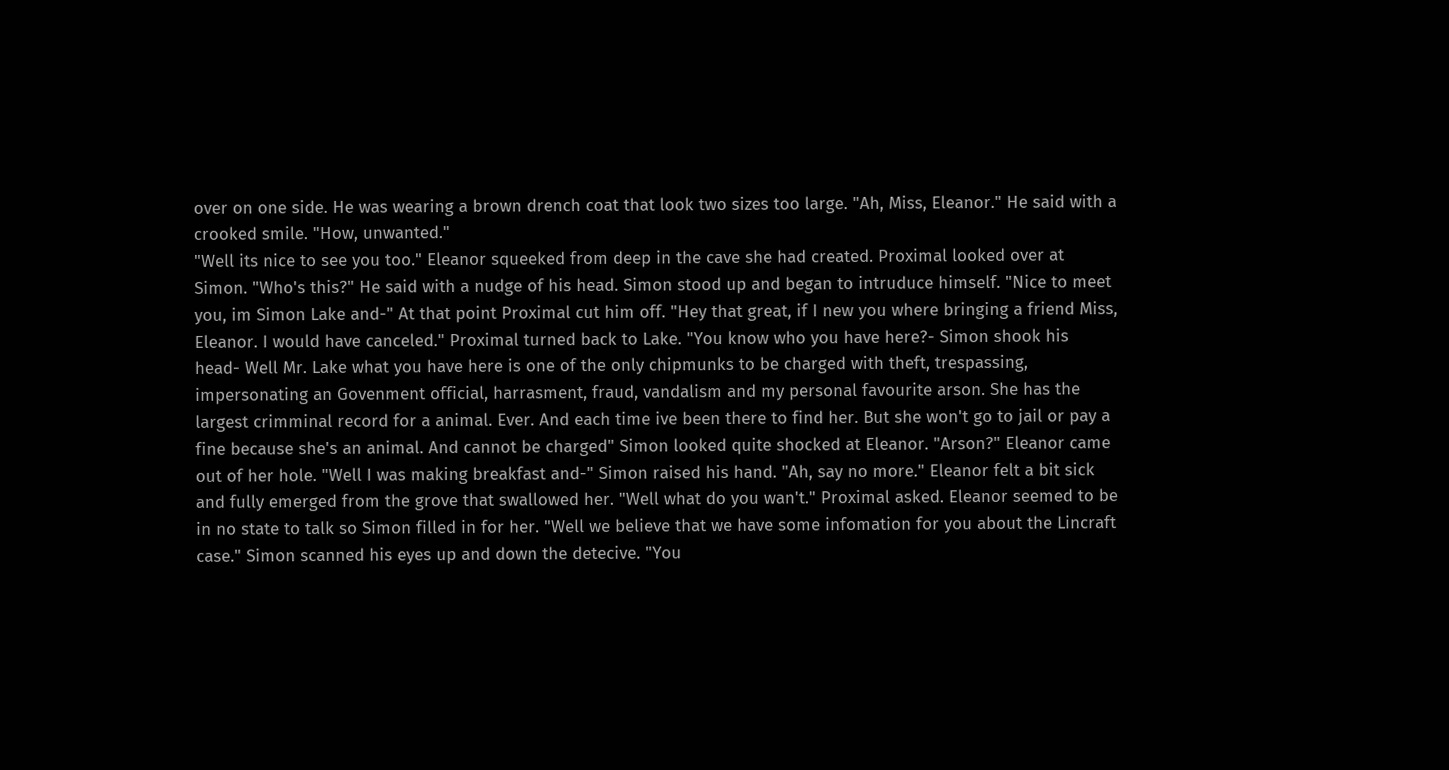over on one side. He was wearing a brown drench coat that look two sizes too large. "Ah, Miss, Eleanor." He said with a crooked smile. "How, unwanted."
"Well its nice to see you too." Eleanor squeeked from deep in the cave she had created. Proximal looked over at Simon. "Who's this?" He said with a nudge of his head. Simon stood up and began to intruduce himself. "Nice to meet you, im Simon Lake and-" At that point Proximal cut him off. "Hey that great, if I new you where bringing a friend Miss, Eleanor. I would have canceled." Proximal turned back to Lake. "You know who you have here?- Simon shook his head- Well Mr. Lake what you have here is one of the only chipmunks to be charged with theft, trespassing, impersonating an Govenment official, harrasment, fraud, vandalism and my personal favourite arson. She has the largest crimminal record for a animal. Ever. And each time ive been there to find her. But she won't go to jail or pay a fine because she's an animal. And cannot be charged" Simon looked quite shocked at Eleanor. "Arson?" Eleanor came out of her hole. "Well I was making breakfast and-" Simon raised his hand. "Ah, say no more." Eleanor felt a bit sick and fully emerged from the grove that swallowed her. "Well what do you wan't." Proximal asked. Eleanor seemed to be in no state to talk so Simon filled in for her. "Well we believe that we have some infomation for you about the Lincraft case." Simon scanned his eyes up and down the detecive. "You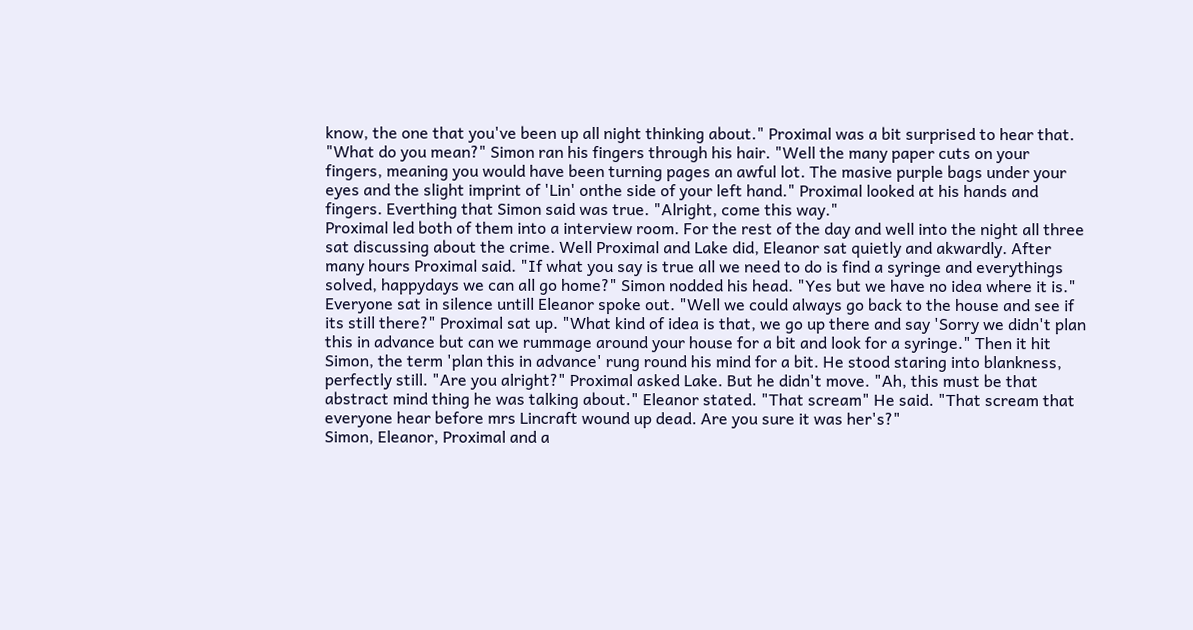know, the one that you've been up all night thinking about." Proximal was a bit surprised to hear that. "What do you mean?" Simon ran his fingers through his hair. "Well the many paper cuts on your fingers, meaning you would have been turning pages an awful lot. The masive purple bags under your eyes and the slight imprint of 'Lin' onthe side of your left hand." Proximal looked at his hands and fingers. Everthing that Simon said was true. "Alright, come this way."
Proximal led both of them into a interview room. For the rest of the day and well into the night all three sat discussing about the crime. Well Proximal and Lake did, Eleanor sat quietly and akwardly. After many hours Proximal said. "If what you say is true all we need to do is find a syringe and everythings solved, happydays we can all go home?" Simon nodded his head. "Yes but we have no idea where it is." Everyone sat in silence untill Eleanor spoke out. "Well we could always go back to the house and see if its still there?" Proximal sat up. "What kind of idea is that, we go up there and say 'Sorry we didn't plan this in advance but can we rummage around your house for a bit and look for a syringe." Then it hit Simon, the term 'plan this in advance' rung round his mind for a bit. He stood staring into blankness, perfectly still. "Are you alright?" Proximal asked Lake. But he didn't move. "Ah, this must be that abstract mind thing he was talking about." Eleanor stated. "That scream" He said. "That scream that everyone hear before mrs Lincraft wound up dead. Are you sure it was her's?"
Simon, Eleanor, Proximal and a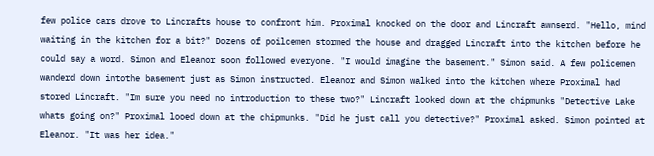few police cars drove to Lincrafts house to confront him. Proximal knocked on the door and Lincraft awnserd. "Hello, mind waiting in the kitchen for a bit?" Dozens of poilcemen stormed the house and dragged Lincraft into the kitchen before he could say a word. Simon and Eleanor soon followed everyone. "I would imagine the basement." Simon said. A few policemen wanderd down intothe basement just as Simon instructed. Eleanor and Simon walked into the kitchen where Proximal had stored Lincraft. "Im sure you need no introduction to these two?" Lincraft looked down at the chipmunks "Detective Lake whats going on?" Proximal looed down at the chipmunks. "Did he just call you detective?" Proximal asked. Simon pointed at Eleanor. "It was her idea."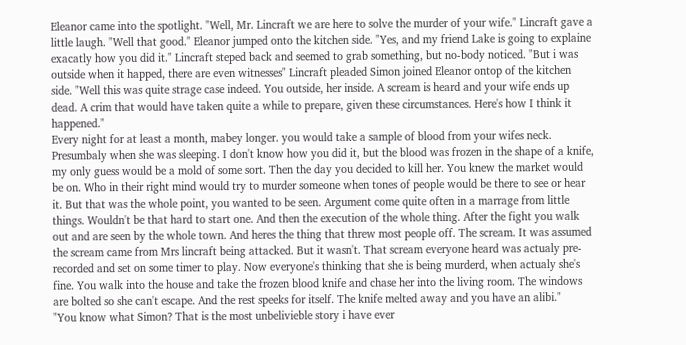Eleanor came into the spotlight. "Well, Mr. Lincraft we are here to solve the murder of your wife." Lincraft gave a little laugh. "Well that good." Eleanor jumped onto the kitchen side. "Yes, and my friend Lake is going to explaine exacatly how you did it." Lincraft steped back and seemed to grab something, but no-body noticed. "But i was outside when it happed, there are even witnesses" Lincraft pleaded Simon joined Eleanor ontop of the kitchen side. "Well this was quite strage case indeed. You outside, her inside. A scream is heard and your wife ends up dead. A crim that would have taken quite a while to prepare, given these circumstances. Here's how I think it happened."
Every night for at least a month, mabey longer. you would take a sample of blood from your wifes neck. Presumbaly when she was sleeping. I don't know how you did it, but the blood was frozen in the shape of a knife, my only guess would be a mold of some sort. Then the day you decided to kill her. You knew the market would be on. Who in their right mind would try to murder someone when tones of people would be there to see or hear it. But that was the whole point, you wanted to be seen. Argument come quite often in a marrage from little things. Wouldn't be that hard to start one. And then the execution of the whole thing. After the fight you walk out and are seen by the whole town. And heres the thing that threw most people off. The scream. It was assumed the scream came from Mrs lincraft being attacked. But it wasn't. That scream everyone heard was actualy pre-recorded and set on some timer to play. Now everyone's thinking that she is being murderd, when actualy she's fine. You walk into the house and take the frozen blood knife and chase her into the living room. The windows are bolted so she can't escape. And the rest speeks for itself. The knife melted away and you have an alibi."
"You know what Simon? That is the most unbelivieble story i have ever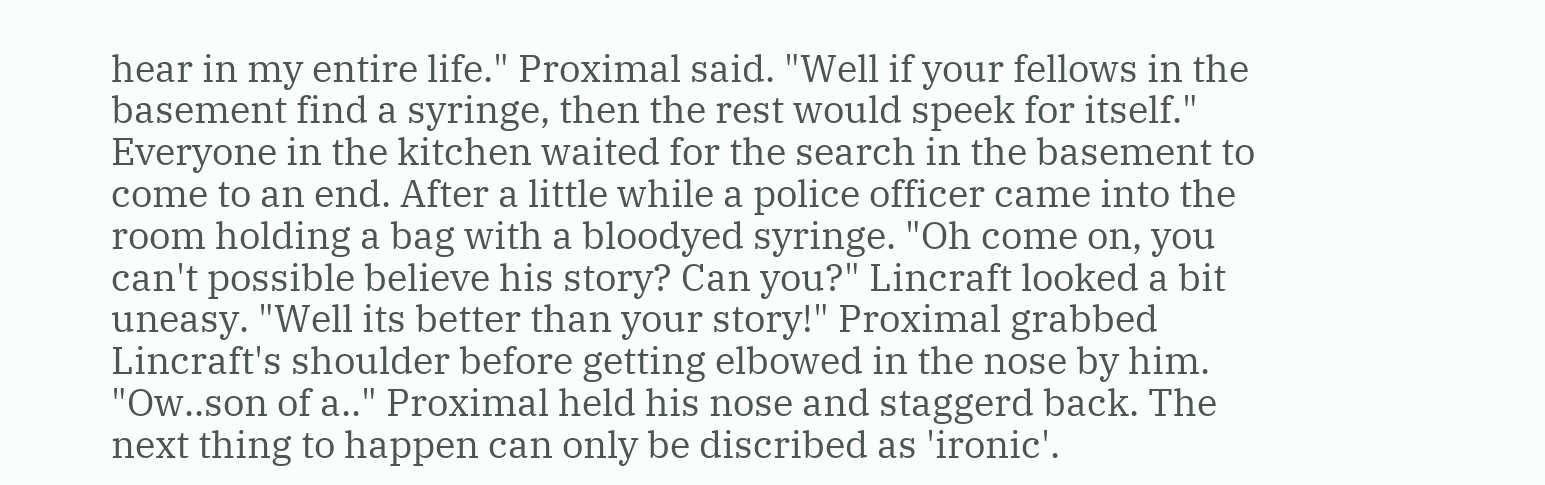hear in my entire life." Proximal said. "Well if your fellows in the basement find a syringe, then the rest would speek for itself." Everyone in the kitchen waited for the search in the basement to come to an end. After a little while a police officer came into the room holding a bag with a bloodyed syringe. "Oh come on, you can't possible believe his story? Can you?" Lincraft looked a bit uneasy. "Well its better than your story!" Proximal grabbed Lincraft's shoulder before getting elbowed in the nose by him. "Ow..son of a.." Proximal held his nose and staggerd back. The next thing to happen can only be discribed as 'ironic'.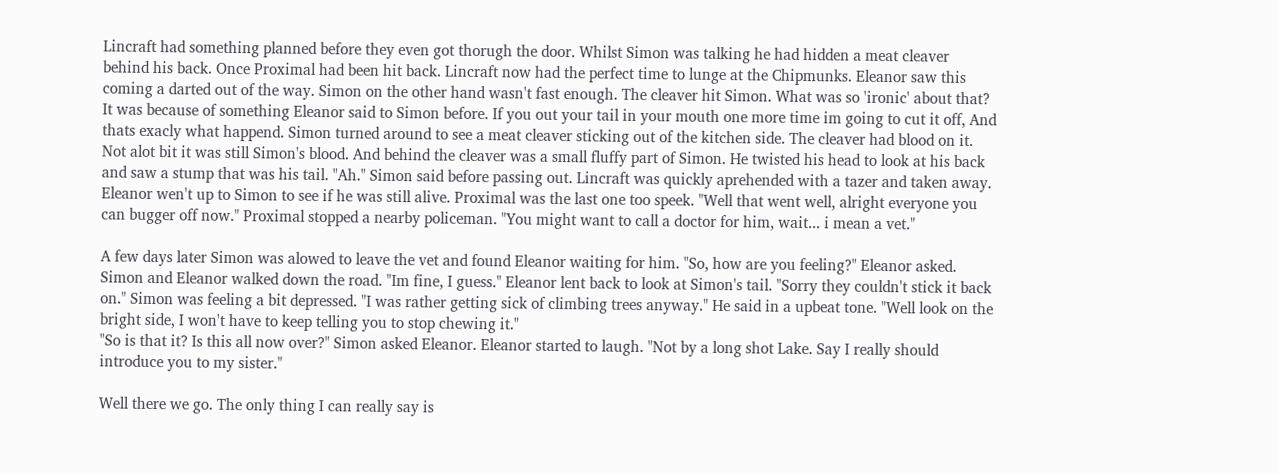Lincraft had something planned before they even got thorugh the door. Whilst Simon was talking he had hidden a meat cleaver behind his back. Once Proximal had been hit back. Lincraft now had the perfect time to lunge at the Chipmunks. Eleanor saw this coming a darted out of the way. Simon on the other hand wasn't fast enough. The cleaver hit Simon. What was so 'ironic' about that? It was because of something Eleanor said to Simon before. If you out your tail in your mouth one more time im going to cut it off, And thats exacly what happend. Simon turned around to see a meat cleaver sticking out of the kitchen side. The cleaver had blood on it. Not alot bit it was still Simon's blood. And behind the cleaver was a small fluffy part of Simon. He twisted his head to look at his back and saw a stump that was his tail. "Ah." Simon said before passing out. Lincraft was quickly aprehended with a tazer and taken away. Eleanor wen't up to Simon to see if he was still alive. Proximal was the last one too speek. "Well that went well, alright everyone you can bugger off now." Proximal stopped a nearby policeman. "You might want to call a doctor for him, wait... i mean a vet."

A few days later Simon was alowed to leave the vet and found Eleanor waiting for him. "So, how are you feeling?" Eleanor asked. Simon and Eleanor walked down the road. "Im fine, I guess." Eleanor lent back to look at Simon's tail. "Sorry they couldn't stick it back on." Simon was feeling a bit depressed. "I was rather getting sick of climbing trees anyway." He said in a upbeat tone. "Well look on the bright side, I won't have to keep telling you to stop chewing it."
"So is that it? Is this all now over?" Simon asked Eleanor. Eleanor started to laugh. "Not by a long shot Lake. Say I really should introduce you to my sister."

Well there we go. The only thing I can really say is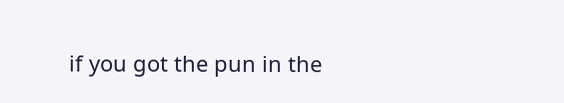if you got the pun in the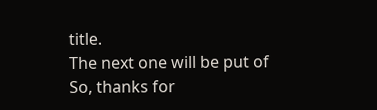title.
The next one will be put of
So, thanks for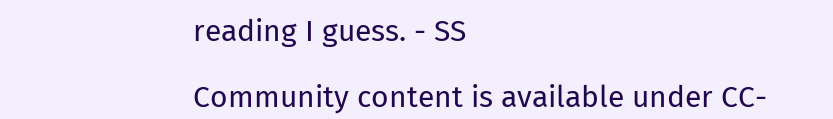reading I guess. - SS

Community content is available under CC-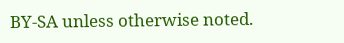BY-SA unless otherwise noted.